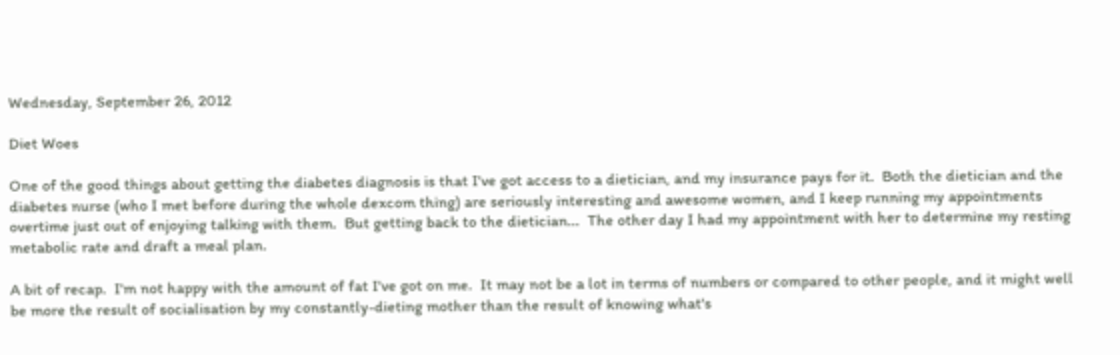Wednesday, September 26, 2012

Diet Woes

One of the good things about getting the diabetes diagnosis is that I've got access to a dietician, and my insurance pays for it.  Both the dietician and the diabetes nurse (who I met before during the whole dexcom thing) are seriously interesting and awesome women, and I keep running my appointments overtime just out of enjoying talking with them.  But getting back to the dietician...  The other day I had my appointment with her to determine my resting metabolic rate and draft a meal plan.

A bit of recap.  I'm not happy with the amount of fat I've got on me.  It may not be a lot in terms of numbers or compared to other people, and it might well be more the result of socialisation by my constantly-dieting mother than the result of knowing what's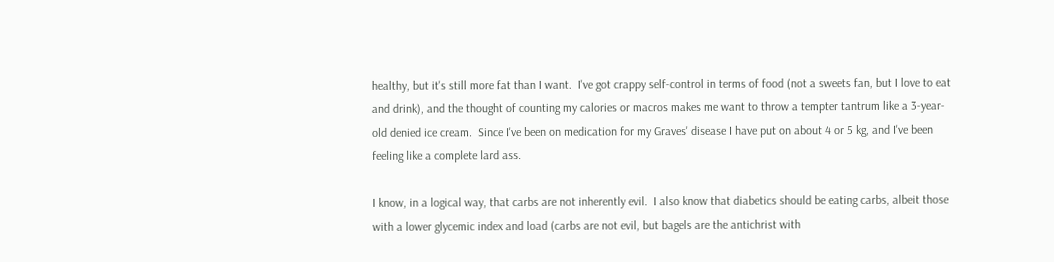healthy, but it's still more fat than I want.  I've got crappy self-control in terms of food (not a sweets fan, but I love to eat and drink), and the thought of counting my calories or macros makes me want to throw a tempter tantrum like a 3-year-old denied ice cream.  Since I've been on medication for my Graves' disease I have put on about 4 or 5 kg, and I've been feeling like a complete lard ass.

I know, in a logical way, that carbs are not inherently evil.  I also know that diabetics should be eating carbs, albeit those with a lower glycemic index and load (carbs are not evil, but bagels are the antichrist with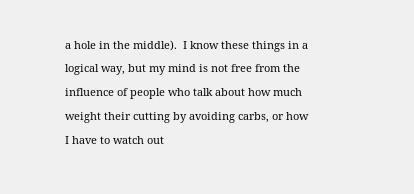a hole in the middle).  I know these things in a logical way, but my mind is not free from the influence of people who talk about how much weight their cutting by avoiding carbs, or how I have to watch out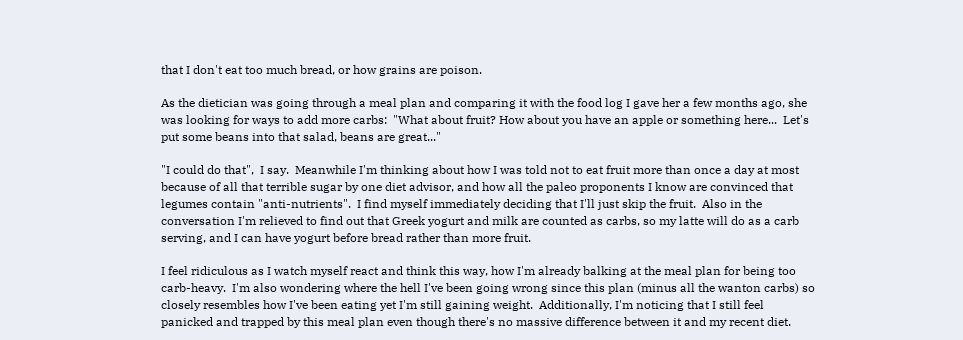that I don't eat too much bread, or how grains are poison.

As the dietician was going through a meal plan and comparing it with the food log I gave her a few months ago, she was looking for ways to add more carbs:  "What about fruit? How about you have an apple or something here...  Let's put some beans into that salad, beans are great..."

"I could do that",  I say.  Meanwhile I'm thinking about how I was told not to eat fruit more than once a day at most because of all that terrible sugar by one diet advisor, and how all the paleo proponents I know are convinced that legumes contain "anti-nutrients".  I find myself immediately deciding that I'll just skip the fruit.  Also in the conversation I'm relieved to find out that Greek yogurt and milk are counted as carbs, so my latte will do as a carb serving, and I can have yogurt before bread rather than more fruit.

I feel ridiculous as I watch myself react and think this way, how I'm already balking at the meal plan for being too carb-heavy.  I'm also wondering where the hell I've been going wrong since this plan (minus all the wanton carbs) so closely resembles how I've been eating yet I'm still gaining weight.  Additionally, I'm noticing that I still feel panicked and trapped by this meal plan even though there's no massive difference between it and my recent diet.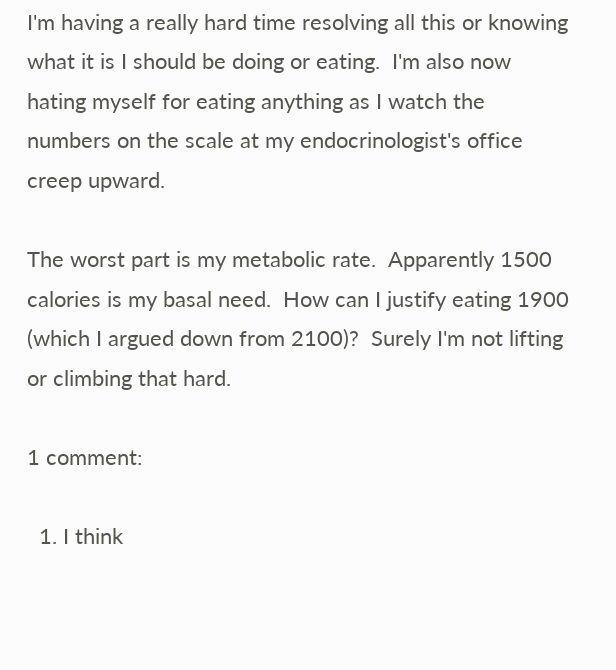I'm having a really hard time resolving all this or knowing what it is I should be doing or eating.  I'm also now hating myself for eating anything as I watch the numbers on the scale at my endocrinologist's office creep upward.

The worst part is my metabolic rate.  Apparently 1500 calories is my basal need.  How can I justify eating 1900 (which I argued down from 2100)?  Surely I'm not lifting or climbing that hard.

1 comment:

  1. I think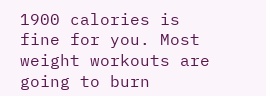1900 calories is fine for you. Most weight workouts are going to burn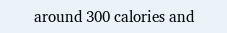around 300 calories and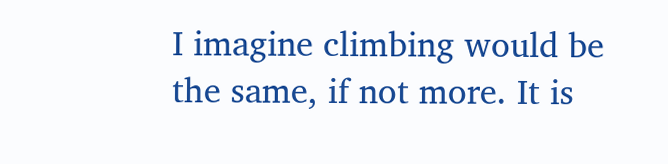I imagine climbing would be the same, if not more. It is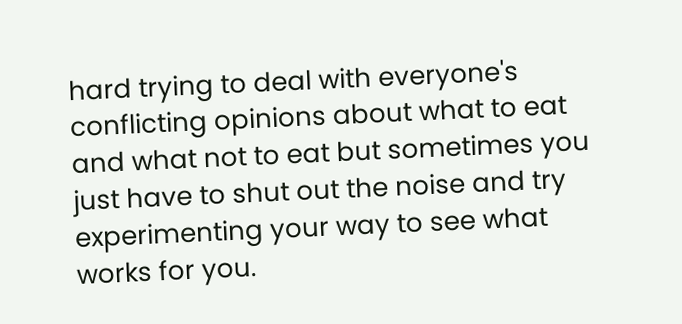hard trying to deal with everyone's conflicting opinions about what to eat and what not to eat but sometimes you just have to shut out the noise and try experimenting your way to see what works for you.